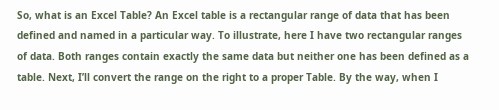So, what is an Excel Table? An Excel table is a rectangular range of data that has been defined and named in a particular way. To illustrate, here I have two rectangular ranges of data. Both ranges contain exactly the same data but neither one has been defined as a table. Next, I’ll convert the range on the right to a proper Table. By the way, when I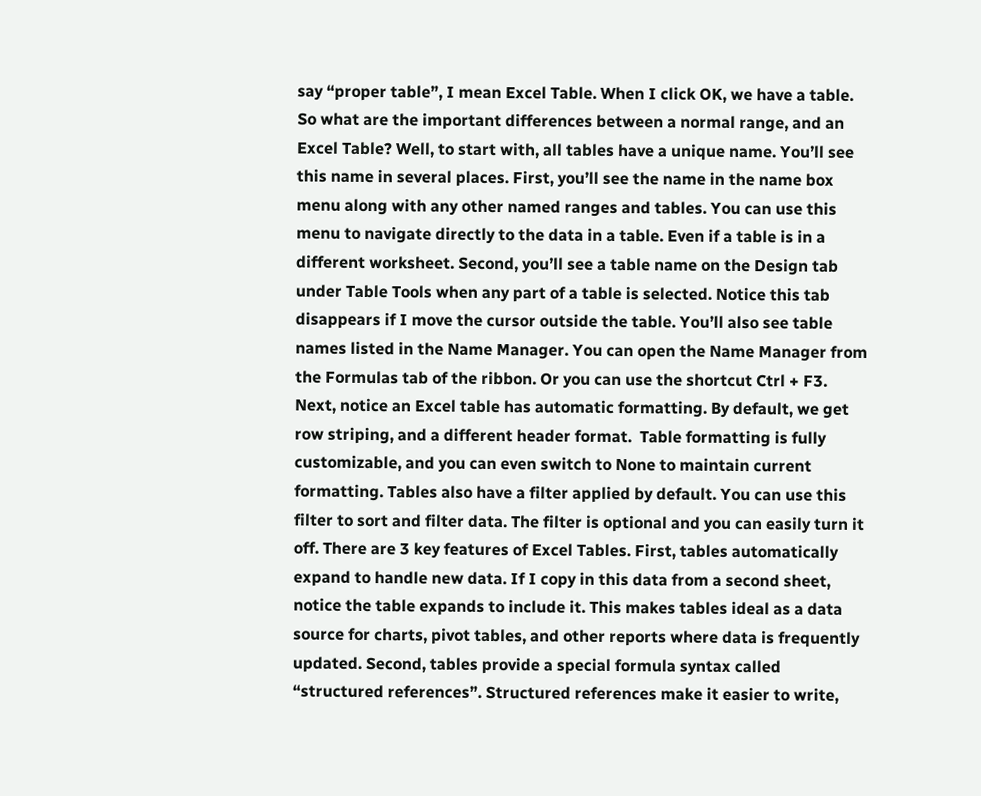say “proper table”, I mean Excel Table. When I click OK, we have a table. So what are the important differences between a normal range, and an Excel Table? Well, to start with, all tables have a unique name. You’ll see this name in several places. First, you’ll see the name in the name box menu along with any other named ranges and tables. You can use this menu to navigate directly to the data in a table. Even if a table is in a different worksheet. Second, you’ll see a table name on the Design tab under Table Tools when any part of a table is selected. Notice this tab disappears if I move the cursor outside the table. You’ll also see table names listed in the Name Manager. You can open the Name Manager from the Formulas tab of the ribbon. Or you can use the shortcut Ctrl + F3. Next, notice an Excel table has automatic formatting. By default, we get row striping, and a different header format.  Table formatting is fully customizable, and you can even switch to None to maintain current formatting. Tables also have a filter applied by default. You can use this filter to sort and filter data. The filter is optional and you can easily turn it off. There are 3 key features of Excel Tables. First, tables automatically expand to handle new data. If I copy in this data from a second sheet, notice the table expands to include it. This makes tables ideal as a data source for charts, pivot tables, and other reports where data is frequently updated. Second, tables provide a special formula syntax called “structured references”. Structured references make it easier to write,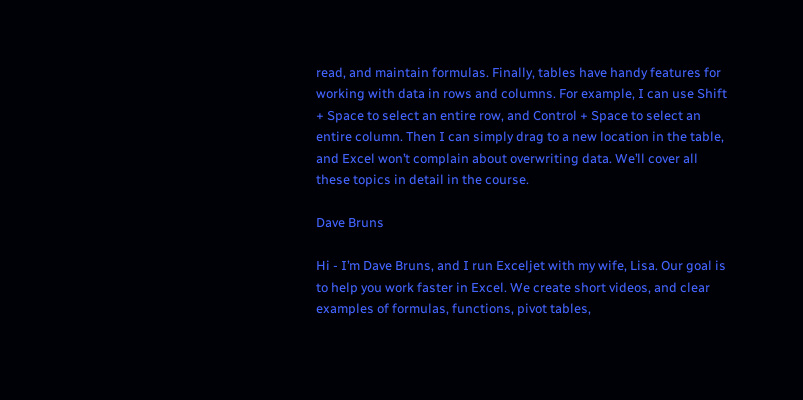read, and maintain formulas. Finally, tables have handy features for working with data in rows and columns. For example, I can use Shift + Space to select an entire row, and Control + Space to select an entire column. Then I can simply drag to a new location in the table, and Excel won’t complain about overwriting data. We’ll cover all these topics in detail in the course.

Dave Bruns

Hi - I’m Dave Bruns, and I run Exceljet with my wife, Lisa. Our goal is to help you work faster in Excel. We create short videos, and clear examples of formulas, functions, pivot tables,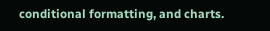conditional formatting, and charts.